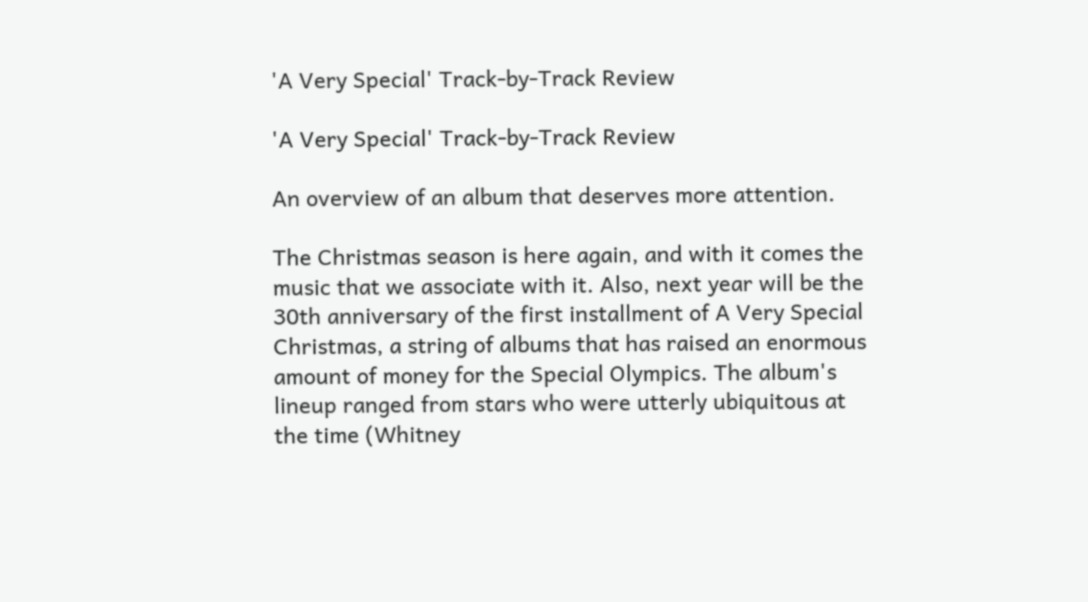'A Very Special' Track-by-Track Review

'A Very Special' Track-by-Track Review

An overview of an album that deserves more attention.

The Christmas season is here again, and with it comes the music that we associate with it. Also, next year will be the 30th anniversary of the first installment of A Very Special Christmas, a string of albums that has raised an enormous amount of money for the Special Olympics. The album's lineup ranged from stars who were utterly ubiquitous at the time (Whitney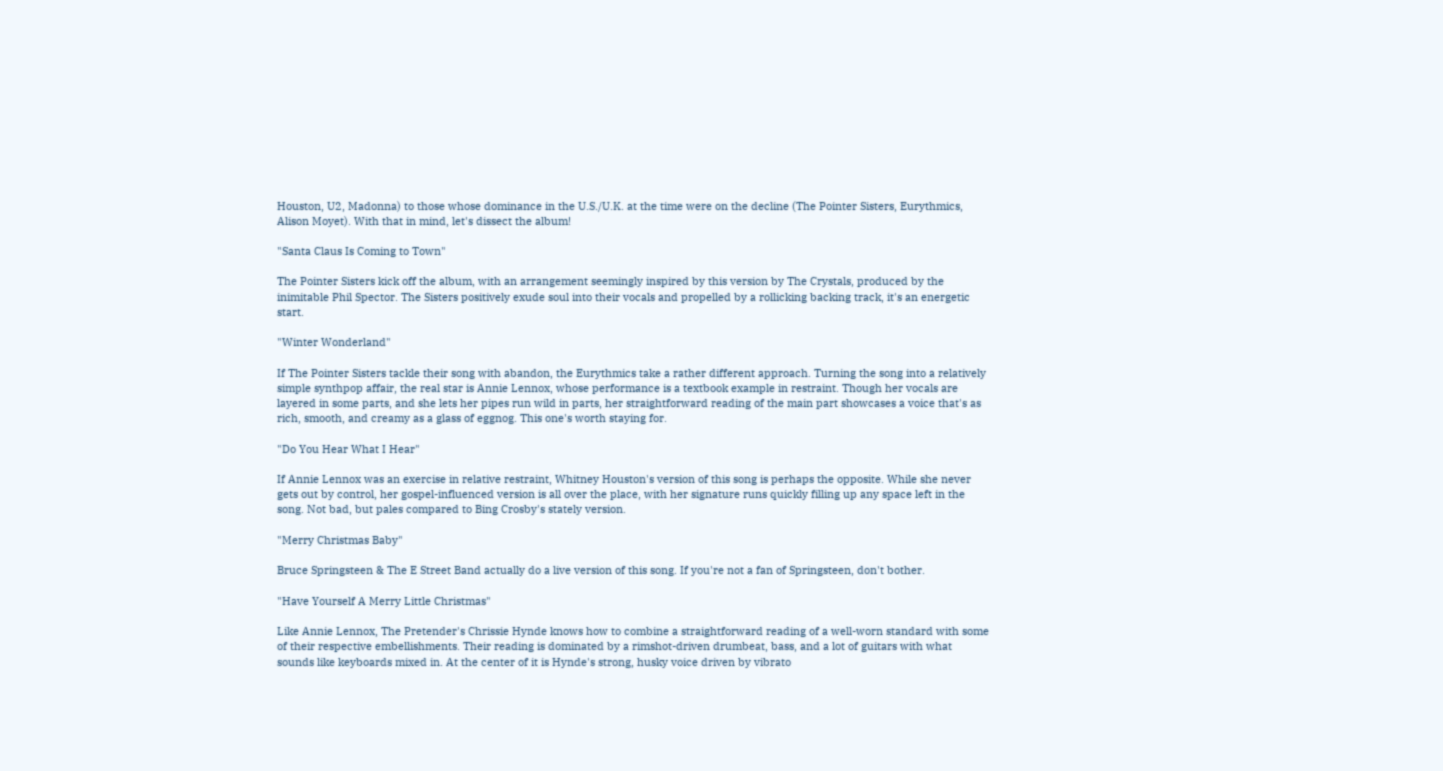Houston, U2, Madonna) to those whose dominance in the U.S./U.K. at the time were on the decline (The Pointer Sisters, Eurythmics, Alison Moyet). With that in mind, let's dissect the album!

"Santa Claus Is Coming to Town"

The Pointer Sisters kick off the album, with an arrangement seemingly inspired by this version by The Crystals, produced by the inimitable Phil Spector. The Sisters positively exude soul into their vocals and propelled by a rollicking backing track, it's an energetic start.

"Winter Wonderland"

If The Pointer Sisters tackle their song with abandon, the Eurythmics take a rather different approach. Turning the song into a relatively simple synthpop affair, the real star is Annie Lennox, whose performance is a textbook example in restraint. Though her vocals are layered in some parts, and she lets her pipes run wild in parts, her straightforward reading of the main part showcases a voice that's as rich, smooth, and creamy as a glass of eggnog. This one's worth staying for.

"Do You Hear What I Hear"

If Annie Lennox was an exercise in relative restraint, Whitney Houston's version of this song is perhaps the opposite. While she never gets out by control, her gospel-influenced version is all over the place, with her signature runs quickly filling up any space left in the song. Not bad, but pales compared to Bing Crosby's stately version.

"Merry Christmas Baby"

Bruce Springsteen & The E Street Band actually do a live version of this song. If you're not a fan of Springsteen, don't bother.

"Have Yourself A Merry Little Christmas"

Like Annie Lennox, The Pretender's Chrissie Hynde knows how to combine a straightforward reading of a well-worn standard with some of their respective embellishments. Their reading is dominated by a rimshot-driven drumbeat, bass, and a lot of guitars with what sounds like keyboards mixed in. At the center of it is Hynde's strong, husky voice driven by vibrato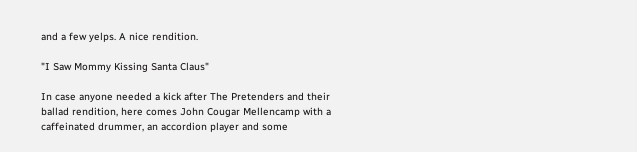and a few yelps. A nice rendition.

"I Saw Mommy Kissing Santa Claus"

In case anyone needed a kick after The Pretenders and their ballad rendition, here comes John Cougar Mellencamp with a caffeinated drummer, an accordion player and some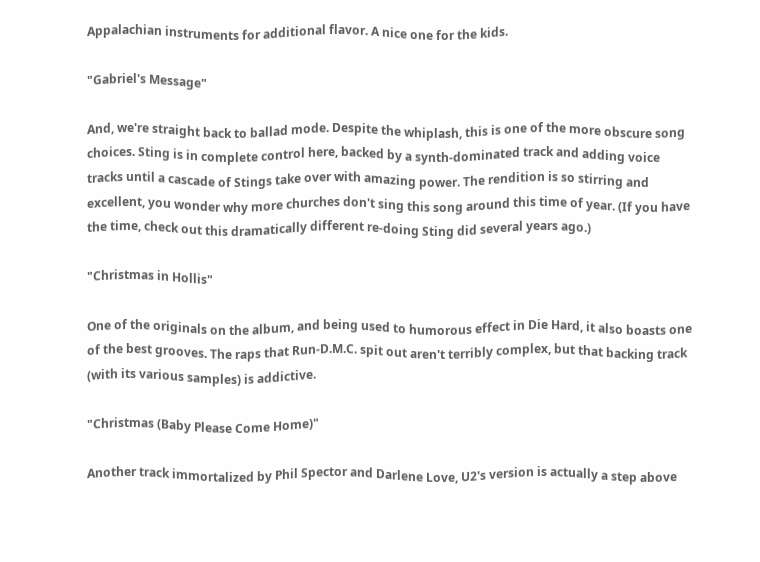Appalachian instruments for additional flavor. A nice one for the kids.

"Gabriel's Message"

And, we're straight back to ballad mode. Despite the whiplash, this is one of the more obscure song choices. Sting is in complete control here, backed by a synth-dominated track and adding voice tracks until a cascade of Stings take over with amazing power. The rendition is so stirring and excellent, you wonder why more churches don't sing this song around this time of year. (If you have the time, check out this dramatically different re-doing Sting did several years ago.)

"Christmas in Hollis"

One of the originals on the album, and being used to humorous effect in Die Hard, it also boasts one of the best grooves. The raps that Run-D.M.C. spit out aren't terribly complex, but that backing track (with its various samples) is addictive.

"Christmas (Baby Please Come Home)"

Another track immortalized by Phil Spector and Darlene Love, U2's version is actually a step above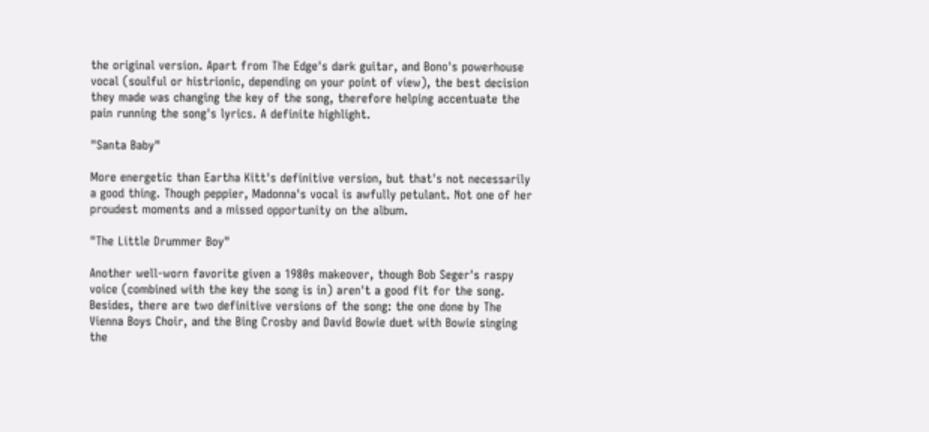the original version. Apart from The Edge's dark guitar, and Bono's powerhouse vocal (soulful or histrionic, depending on your point of view), the best decision they made was changing the key of the song, therefore helping accentuate the pain running the song's lyrics. A definite highlight.

"Santa Baby"

More energetic than Eartha Kitt's definitive version, but that's not necessarily a good thing. Though peppier, Madonna's vocal is awfully petulant. Not one of her proudest moments and a missed opportunity on the album.

"The Little Drummer Boy"

Another well-worn favorite given a 1980s makeover, though Bob Seger's raspy voice (combined with the key the song is in) aren't a good fit for the song. Besides, there are two definitive versions of the song: the one done by The Vienna Boys Choir, and the Bing Crosby and David Bowie duet with Bowie singing the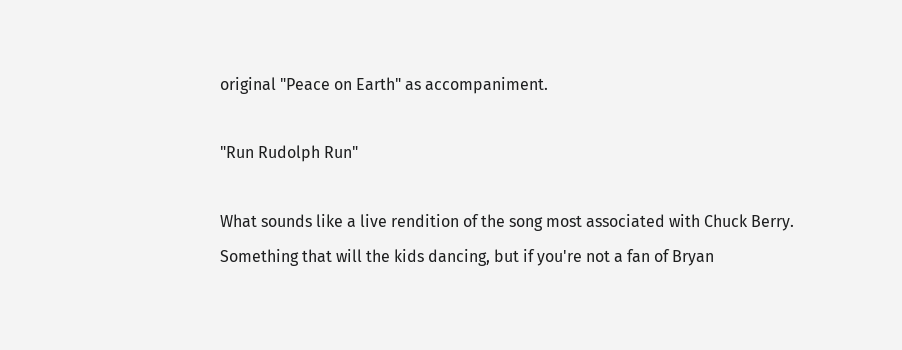original "Peace on Earth" as accompaniment.

"Run Rudolph Run"

What sounds like a live rendition of the song most associated with Chuck Berry. Something that will the kids dancing, but if you're not a fan of Bryan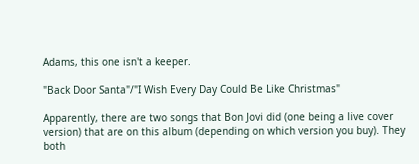Adams, this one isn't a keeper.

"Back Door Santa"/"I Wish Every Day Could Be Like Christmas"

Apparently, there are two songs that Bon Jovi did (one being a live cover version) that are on this album (depending on which version you buy). They both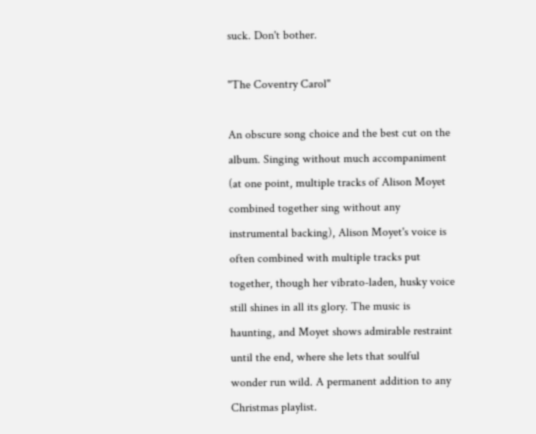suck. Don't bother.

"The Coventry Carol"

An obscure song choice and the best cut on the album. Singing without much accompaniment (at one point, multiple tracks of Alison Moyet combined together sing without any instrumental backing), Alison Moyet's voice is often combined with multiple tracks put together, though her vibrato-laden, husky voice still shines in all its glory. The music is haunting, and Moyet shows admirable restraint until the end, where she lets that soulful wonder run wild. A permanent addition to any Christmas playlist.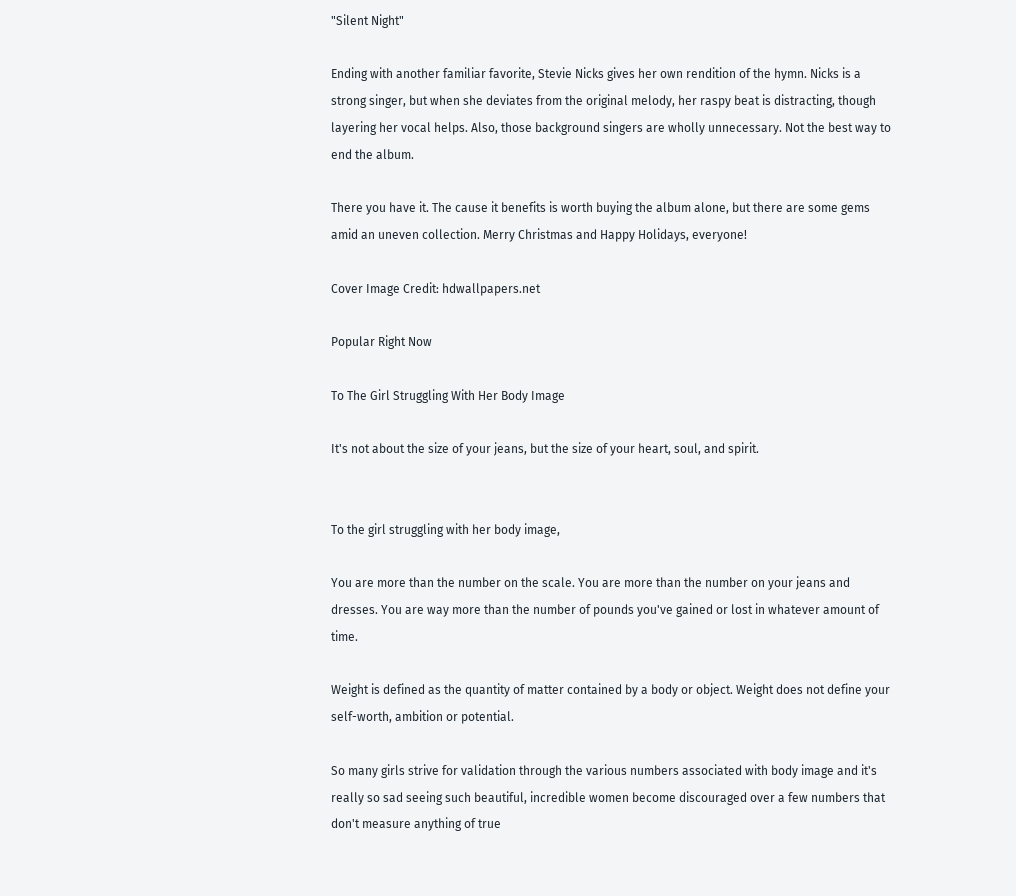"Silent Night"

Ending with another familiar favorite, Stevie Nicks gives her own rendition of the hymn. Nicks is a strong singer, but when she deviates from the original melody, her raspy beat is distracting, though layering her vocal helps. Also, those background singers are wholly unnecessary. Not the best way to end the album.

There you have it. The cause it benefits is worth buying the album alone, but there are some gems amid an uneven collection. Merry Christmas and Happy Holidays, everyone!

Cover Image Credit: hdwallpapers.net

Popular Right Now

To The Girl Struggling With Her Body Image

It's not about the size of your jeans, but the size of your heart, soul, and spirit.


To the girl struggling with her body image,

You are more than the number on the scale. You are more than the number on your jeans and dresses. You are way more than the number of pounds you've gained or lost in whatever amount of time.

Weight is defined as the quantity of matter contained by a body or object. Weight does not define your self-worth, ambition or potential.

So many girls strive for validation through the various numbers associated with body image and it's really so sad seeing such beautiful, incredible women become discouraged over a few numbers that don't measure anything of true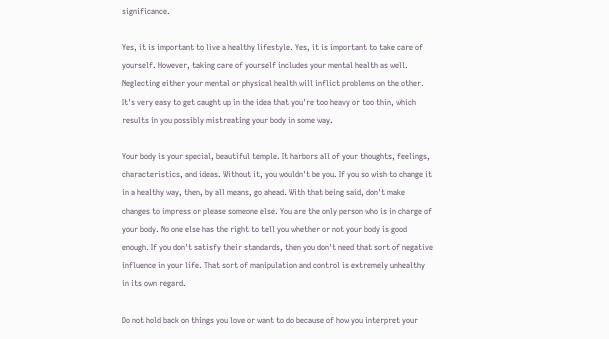significance.

Yes, it is important to live a healthy lifestyle. Yes, it is important to take care of yourself. However, taking care of yourself includes your mental health as well. Neglecting either your mental or physical health will inflict problems on the other. It's very easy to get caught up in the idea that you're too heavy or too thin, which results in you possibly mistreating your body in some way.

Your body is your special, beautiful temple. It harbors all of your thoughts, feelings, characteristics, and ideas. Without it, you wouldn't be you. If you so wish to change it in a healthy way, then, by all means, go ahead. With that being said, don't make changes to impress or please someone else. You are the only person who is in charge of your body. No one else has the right to tell you whether or not your body is good enough. If you don't satisfy their standards, then you don't need that sort of negative influence in your life. That sort of manipulation and control is extremely unhealthy in its own regard.

Do not hold back on things you love or want to do because of how you interpret your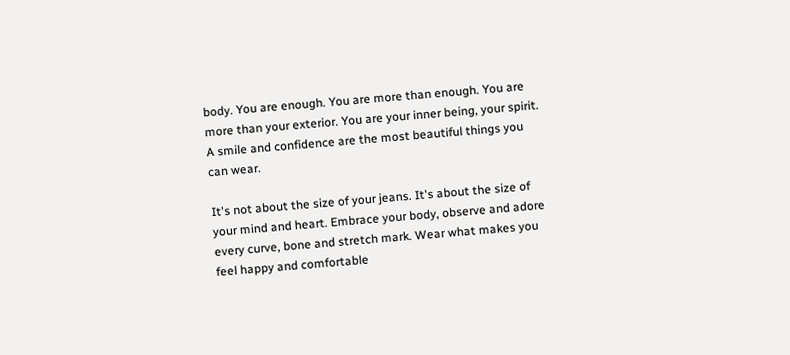body. You are enough. You are more than enough. You are more than your exterior. You are your inner being, your spirit. A smile and confidence are the most beautiful things you can wear.

It's not about the size of your jeans. It's about the size of your mind and heart. Embrace your body, observe and adore every curve, bone and stretch mark. Wear what makes you feel happy and comfortable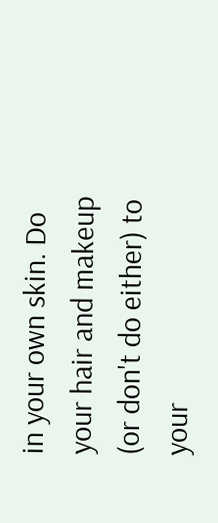in your own skin. Do your hair and makeup (or don't do either) to your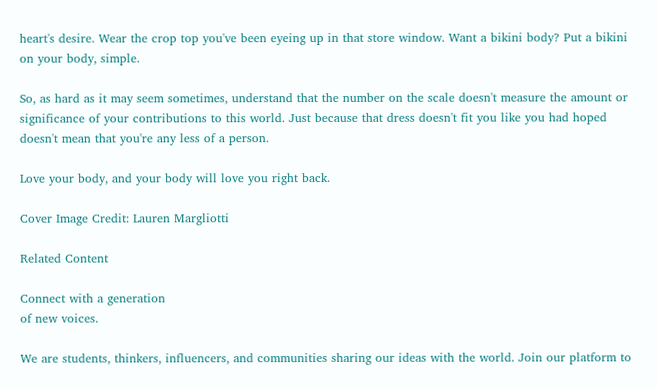heart's desire. Wear the crop top you've been eyeing up in that store window. Want a bikini body? Put a bikini on your body, simple.

So, as hard as it may seem sometimes, understand that the number on the scale doesn't measure the amount or significance of your contributions to this world. Just because that dress doesn't fit you like you had hoped doesn't mean that you're any less of a person.

Love your body, and your body will love you right back.

Cover Image Credit: Lauren Margliotti

Related Content

Connect with a generation
of new voices.

We are students, thinkers, influencers, and communities sharing our ideas with the world. Join our platform to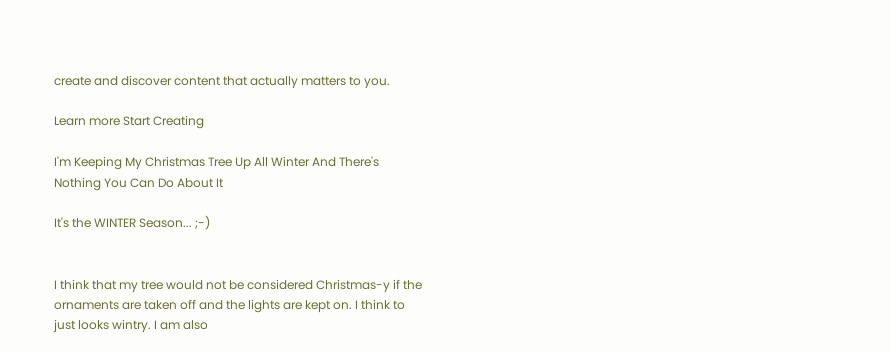create and discover content that actually matters to you.

Learn more Start Creating

I'm Keeping My Christmas Tree Up All Winter And There's Nothing You Can Do About It

It's the WINTER Season... ;-)


I think that my tree would not be considered Christmas-y if the ornaments are taken off and the lights are kept on. I think to just looks wintry. I am also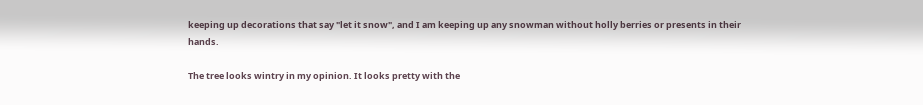keeping up decorations that say "let it snow", and I am keeping up any snowman without holly berries or presents in their hands.

The tree looks wintry in my opinion. It looks pretty with the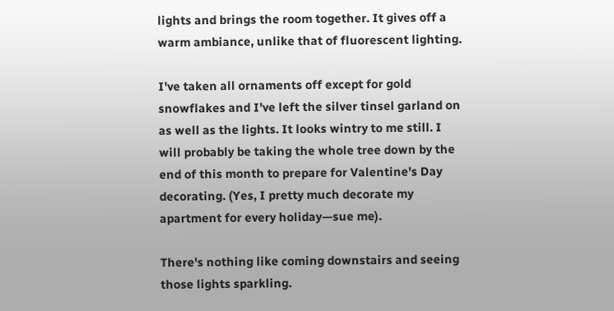lights and brings the room together. It gives off a warm ambiance, unlike that of fluorescent lighting.

I've taken all ornaments off except for gold snowflakes and I've left the silver tinsel garland on as well as the lights. It looks wintry to me still. I will probably be taking the whole tree down by the end of this month to prepare for Valentine's Day decorating. (Yes, I pretty much decorate my apartment for every holiday—sue me).

There's nothing like coming downstairs and seeing those lights sparkling.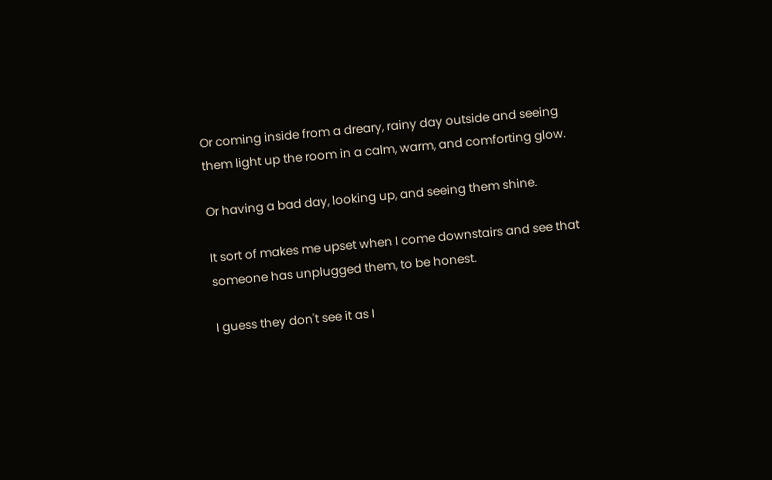Or coming inside from a dreary, rainy day outside and seeing them light up the room in a calm, warm, and comforting glow.

Or having a bad day, looking up, and seeing them shine.

It sort of makes me upset when I come downstairs and see that someone has unplugged them, to be honest.

I guess they don't see it as I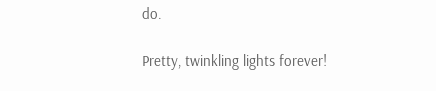do.

Pretty, twinkling lights forever!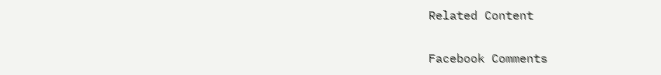Related Content

Facebook Comments